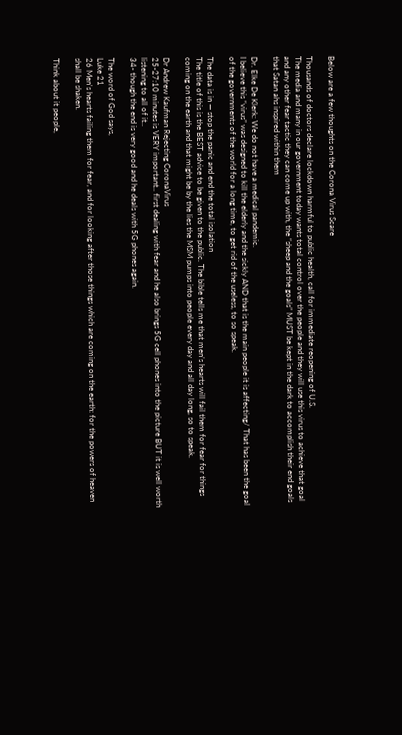Below are a few thoughts on the Corona Virus Scare

Thousands of doctors declare lockdown harmful to public health, call for immediate reopening of U.S.
The media and many in our government today wants total control over the people and they will use this virus to achieve that goal and any other fear tactic they can come up with, the “sheep and the goals” MUST be kept in the dark to accomplish their end goals that Satan ahs inspired within them

Dr. Elke De Klerk: We do not have a medical pandemic.
I believe this “virus” was designed to kill the elderly and the sickly AND that is the main people it is affecting/ That has been the goal of the governments of the world for a long time, to get rid of the useless, to so speak.

The data is in — stop the panic and end the total isolation
The title of this is the BEST advice to be given to the public. The bible tells me that men’s hearts will fail them for fear for things coming on the earth and that might be by the lies the MSM pumps into people every day and all day long, so to speak.

Dr Andrew Kaufman Rejecting CoronaVirus
25-27:10 minutes is VERY important.. first dealing with fear and he also brings 5G cell phones into the picture BUT it is well worth listening to all of it..
34- though the end is very good and he deals with 5G phones again.

The word of God says,
Luke 21
26 Men's hearts failing them for fear, and for looking after those things which are coming on the earth: for the powers of heaven shall be shaken.

Think about it people,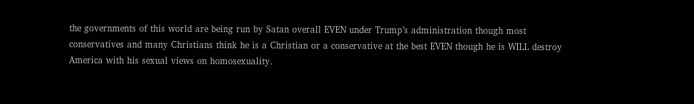the governments of this world are being run by Satan overall EVEN under Trump’s administration though most conservatives and many Christians think he is a Christian or a conservative at the best EVEN though he is WILL destroy America with his sexual views on homosexuality.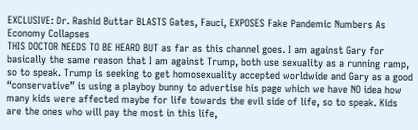EXCLUSIVE: Dr. Rashid Buttar BLASTS Gates, Fauci, EXPOSES Fake Pandemic Numbers As Economy Collapses
THIS DOCTOR NEEDS TO BE HEARD BUT as far as this channel goes. I am against Gary for basically the same reason that I am against Trump, both use sexuality as a running ramp, so to speak. Trump is seeking to get homosexuality accepted worldwide and Gary as a good “conservative” is using a playboy bunny to advertise his page which we have NO idea how many kids were affected maybe for life towards the evil side of life, so to speak. Kids are the ones who will pay the most in this life,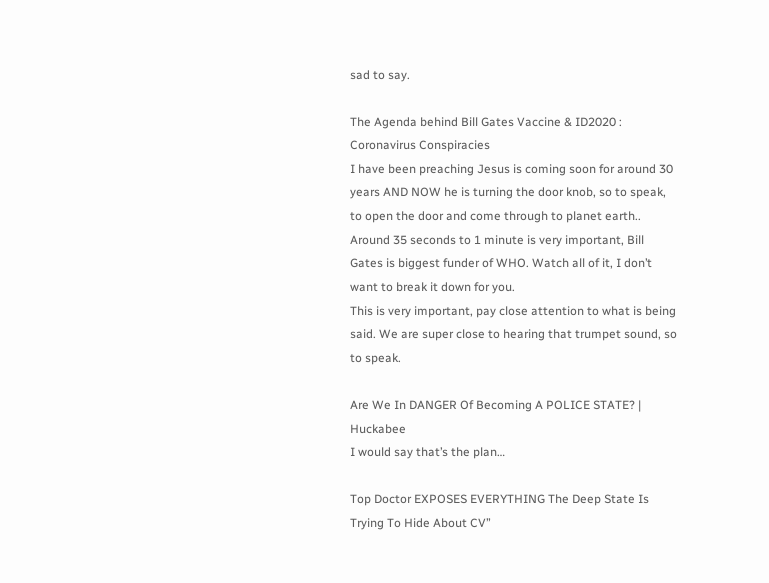sad to say.

The Agenda behind Bill Gates Vaccine & ID2020 : Coronavirus Conspiracies
I have been preaching Jesus is coming soon for around 30 years AND NOW he is turning the door knob, so to speak, to open the door and come through to planet earth..
Around 35 seconds to 1 minute is very important, Bill Gates is biggest funder of WHO. Watch all of it, I don’t want to break it down for you.
This is very important, pay close attention to what is being said. We are super close to hearing that trumpet sound, so to speak.

Are We In DANGER Of Becoming A POLICE STATE? | Huckabee
I would say that’s the plan…

Top Doctor EXPOSES EVERYTHING The Deep State Is Trying To Hide About CV”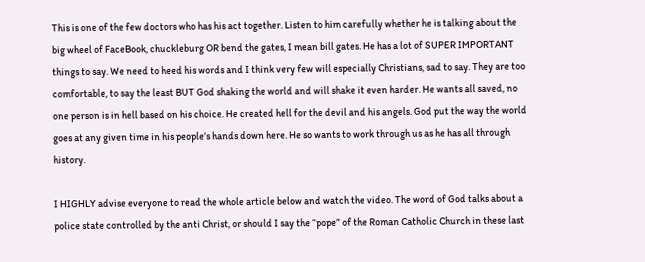This is one of the few doctors who has his act together. Listen to him carefully whether he is talking about the big wheel of FaceBook, chuckleburg OR bend the gates, I mean bill gates. He has a lot of SUPER IMPORTANT things to say. We need to heed his words and I think very few will especially Christians, sad to say. They are too comfortable, to say the least BUT God shaking the world and will shake it even harder. He wants all saved, no one person is in hell based on his choice. He created hell for the devil and his angels. God put the way the world goes at any given time in his people’s hands down here. He so wants to work through us as he has all through history.

I HIGHLY advise everyone to read the whole article below and watch the video. The word of God talks about a police state controlled by the anti Christ, or should I say the “pope” of the Roman Catholic Church in these last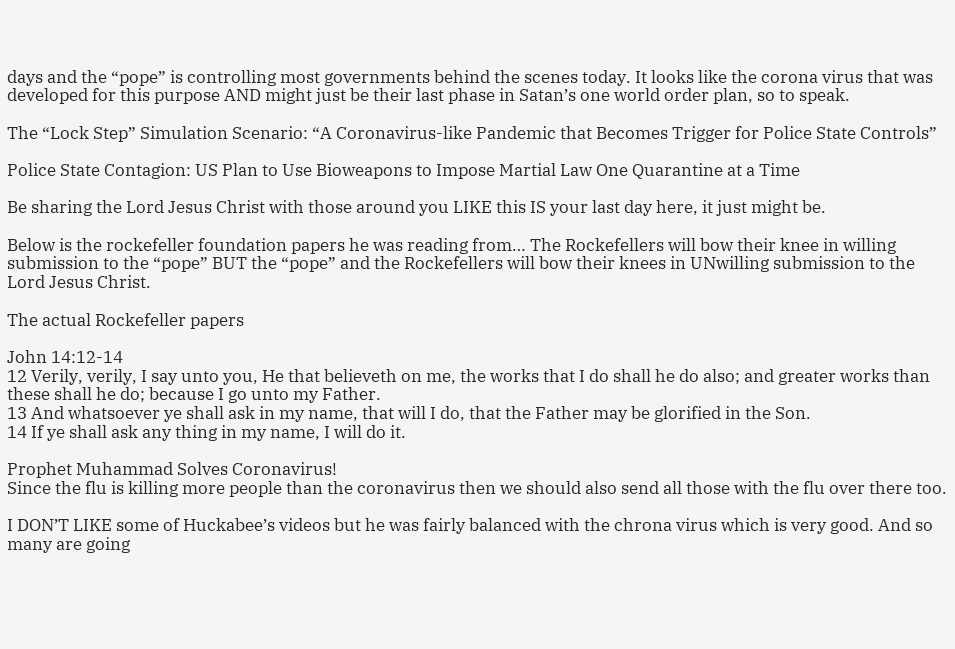days and the “pope” is controlling most governments behind the scenes today. It looks like the corona virus that was developed for this purpose AND might just be their last phase in Satan’s one world order plan, so to speak.

The “Lock Step” Simulation Scenario: “A Coronavirus-like Pandemic that Becomes Trigger for Police State Controls”

Police State Contagion: US Plan to Use Bioweapons to Impose Martial Law One Quarantine at a Time

Be sharing the Lord Jesus Christ with those around you LIKE this IS your last day here, it just might be.

Below is the rockefeller foundation papers he was reading from… The Rockefellers will bow their knee in willing submission to the “pope” BUT the “pope” and the Rockefellers will bow their knees in UNwilling submission to the Lord Jesus Christ.

The actual Rockefeller papers

John 14:12-14
12 Verily, verily, I say unto you, He that believeth on me, the works that I do shall he do also; and greater works than these shall he do; because I go unto my Father.
13 And whatsoever ye shall ask in my name, that will I do, that the Father may be glorified in the Son.
14 If ye shall ask any thing in my name, I will do it.

Prophet Muhammad Solves Coronavirus!
Since the flu is killing more people than the coronavirus then we should also send all those with the flu over there too.

I DON’T LIKE some of Huckabee’s videos but he was fairly balanced with the chrona virus which is very good. And so many are going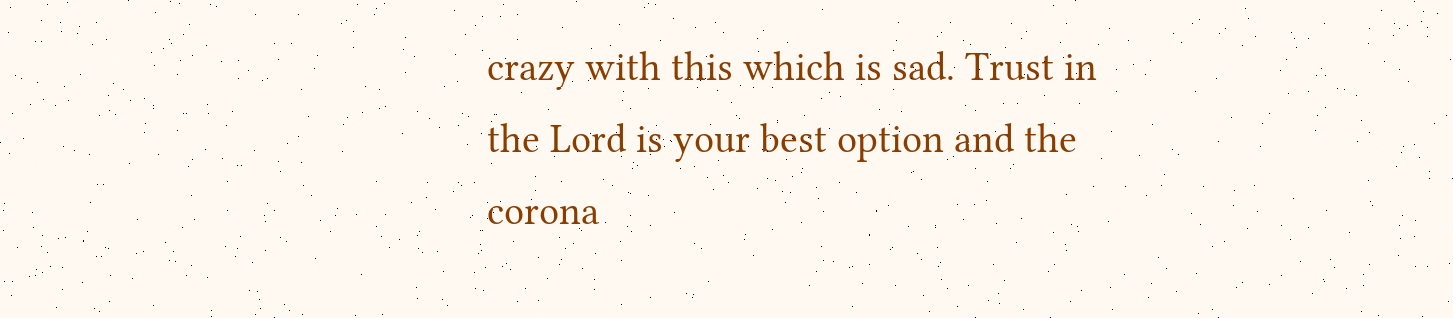crazy with this which is sad. Trust in the Lord is your best option and the corona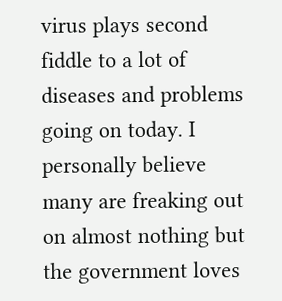virus plays second fiddle to a lot of diseases and problems going on today. I personally believe many are freaking out on almost nothing but the government loves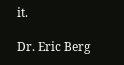it.

Dr. Eric Berg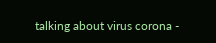talking about virus corona -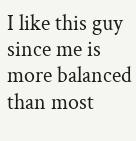I like this guy since me is more balanced than most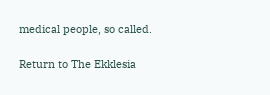medical people, so called.

Return to The Ekklesia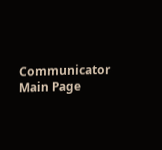Communicator Main Page